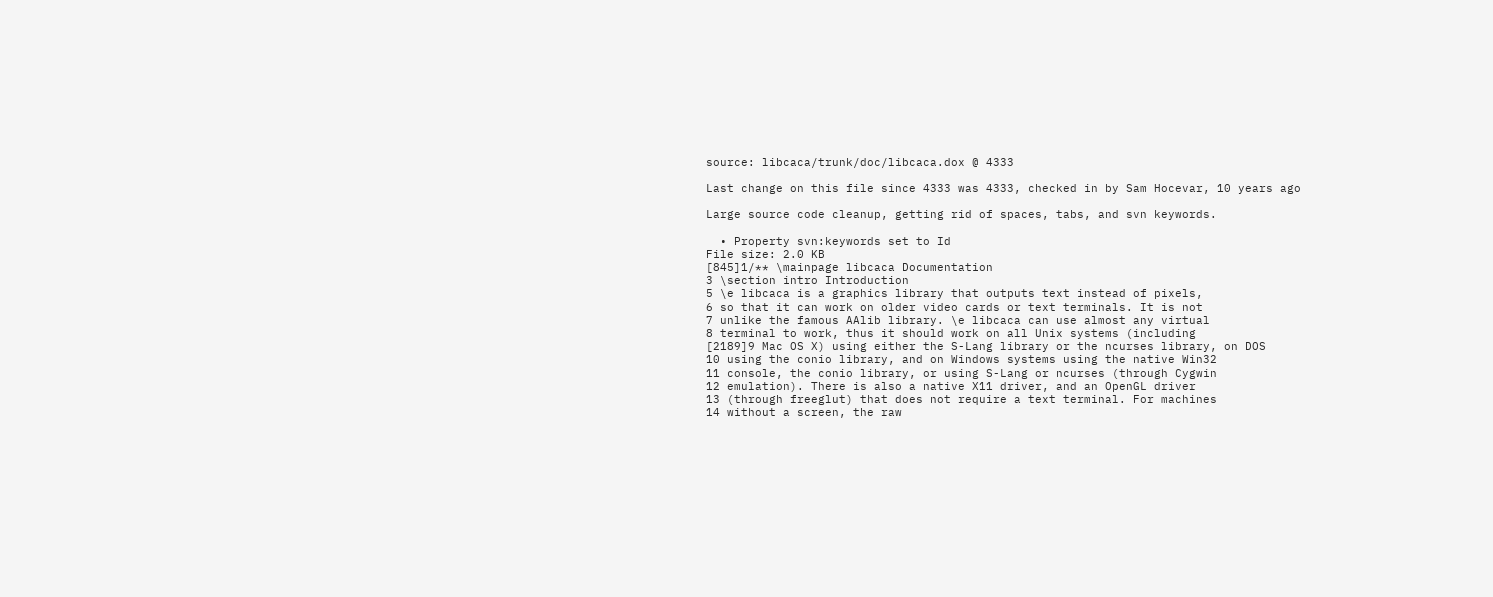source: libcaca/trunk/doc/libcaca.dox @ 4333

Last change on this file since 4333 was 4333, checked in by Sam Hocevar, 10 years ago

Large source code cleanup, getting rid of spaces, tabs, and svn keywords.

  • Property svn:keywords set to Id
File size: 2.0 KB
[845]1/** \mainpage libcaca Documentation
3 \section intro Introduction
5 \e libcaca is a graphics library that outputs text instead of pixels,
6 so that it can work on older video cards or text terminals. It is not
7 unlike the famous AAlib library. \e libcaca can use almost any virtual
8 terminal to work, thus it should work on all Unix systems (including
[2189]9 Mac OS X) using either the S-Lang library or the ncurses library, on DOS
10 using the conio library, and on Windows systems using the native Win32
11 console, the conio library, or using S-Lang or ncurses (through Cygwin
12 emulation). There is also a native X11 driver, and an OpenGL driver
13 (through freeglut) that does not require a text terminal. For machines
14 without a screen, the raw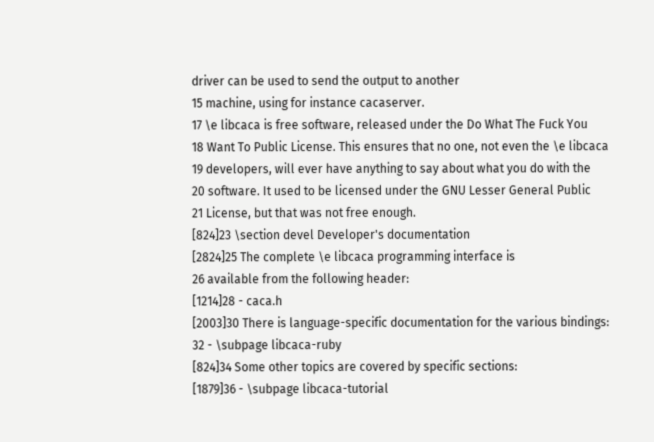driver can be used to send the output to another
15 machine, using for instance cacaserver.
17 \e libcaca is free software, released under the Do What The Fuck You
18 Want To Public License. This ensures that no one, not even the \e libcaca
19 developers, will ever have anything to say about what you do with the
20 software. It used to be licensed under the GNU Lesser General Public
21 License, but that was not free enough.
[824]23 \section devel Developer's documentation
[2824]25 The complete \e libcaca programming interface is
26 available from the following header:
[1214]28 - caca.h
[2003]30 There is language-specific documentation for the various bindings:
32 - \subpage libcaca-ruby
[824]34 Some other topics are covered by specific sections:
[1879]36 - \subpage libcaca-tutorial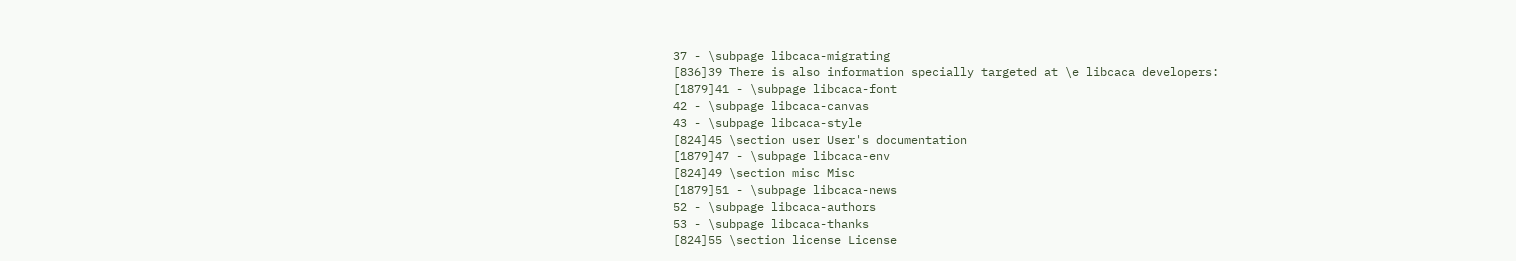37 - \subpage libcaca-migrating
[836]39 There is also information specially targeted at \e libcaca developers:
[1879]41 - \subpage libcaca-font
42 - \subpage libcaca-canvas
43 - \subpage libcaca-style
[824]45 \section user User's documentation
[1879]47 - \subpage libcaca-env
[824]49 \section misc Misc
[1879]51 - \subpage libcaca-news
52 - \subpage libcaca-authors
53 - \subpage libcaca-thanks
[824]55 \section license License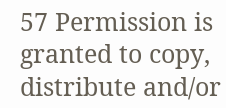57 Permission is granted to copy, distribute and/or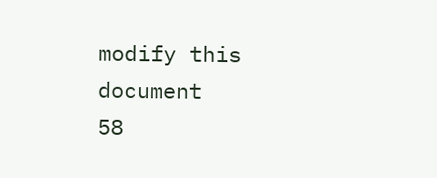modify this document
58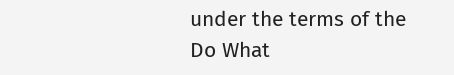under the terms of the Do What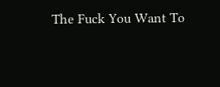The Fuck You Want To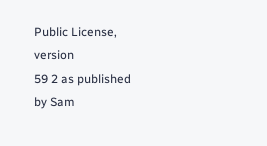Public License, version
59 2 as published by Sam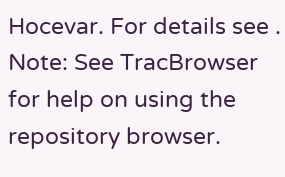Hocevar. For details see .
Note: See TracBrowser for help on using the repository browser.